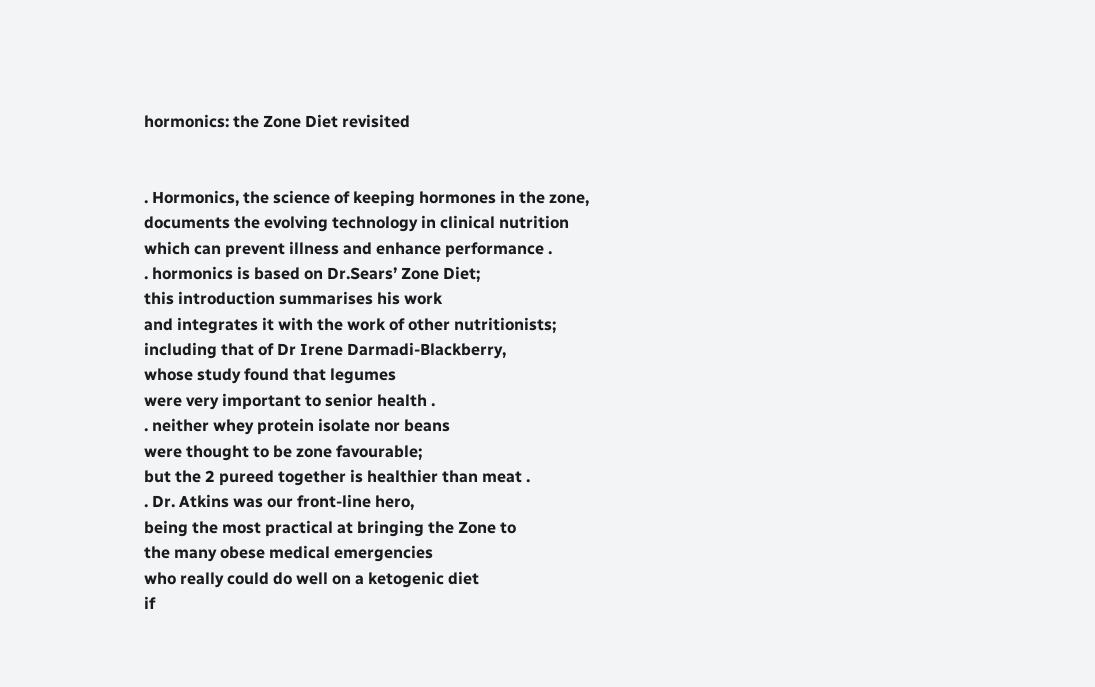hormonics: the Zone Diet revisited


. Hormonics, the science of keeping hormones in the zone,
documents the evolving technology in clinical nutrition
which can prevent illness and enhance performance .
. hormonics is based on Dr.Sears’ Zone Diet;
this introduction summarises his work
and integrates it with the work of other nutritionists;
including that of Dr Irene Darmadi-Blackberry,
whose study found that legumes
were very important to senior health .
. neither whey protein isolate nor beans
were thought to be zone favourable;
but the 2 pureed together is healthier than meat .
. Dr. Atkins was our front-line hero,
being the most practical at bringing the Zone to
the many obese medical emergencies
who really could do well on a ketogenic diet
if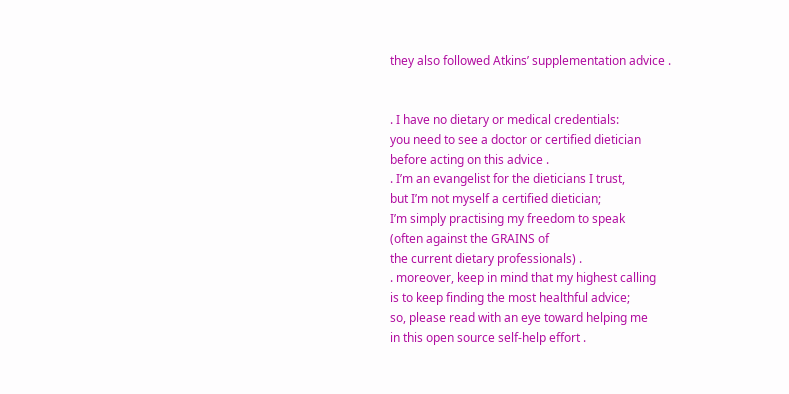they also followed Atkins’ supplementation advice .


. I have no dietary or medical credentials:
you need to see a doctor or certified dietician
before acting on this advice .
. I’m an evangelist for the dieticians I trust,
but I’m not myself a certified dietician;
I’m simply practising my freedom to speak
(often against the GRAINS of
the current dietary professionals) .
. moreover, keep in mind that my highest calling
is to keep finding the most healthful advice;
so, please read with an eye toward helping me
in this open source self-help effort .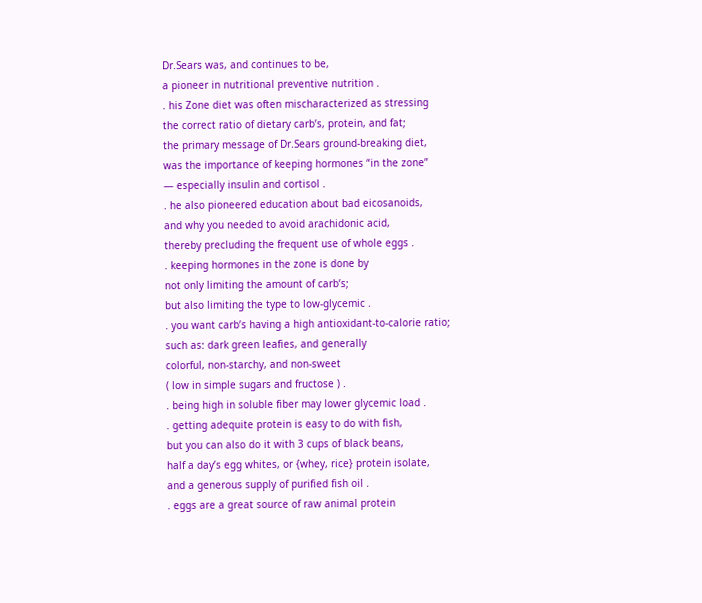Dr.Sears was, and continues to be,
a pioneer in nutritional preventive nutrition .
. his Zone diet was often mischaracterized as stressing
the correct ratio of dietary carb’s, protein, and fat;
the primary message of Dr.Sears ground-breaking diet,
was the importance of keeping hormones “in the zone”
— especially insulin and cortisol .
. he also pioneered education about bad eicosanoids,
and why you needed to avoid arachidonic acid,
thereby precluding the frequent use of whole eggs .
. keeping hormones in the zone is done by
not only limiting the amount of carb’s;
but also limiting the type to low-glycemic .
. you want carb’s having a high antioxidant-to-calorie ratio;
such as: dark green leafies, and generally
colorful, non-starchy, and non-sweet
( low in simple sugars and fructose ) .
. being high in soluble fiber may lower glycemic load .
. getting adequite protein is easy to do with fish,
but you can also do it with 3 cups of black beans,
half a day’s egg whites, or {whey, rice} protein isolate,
and a generous supply of purified fish oil .
. eggs are a great source of raw animal protein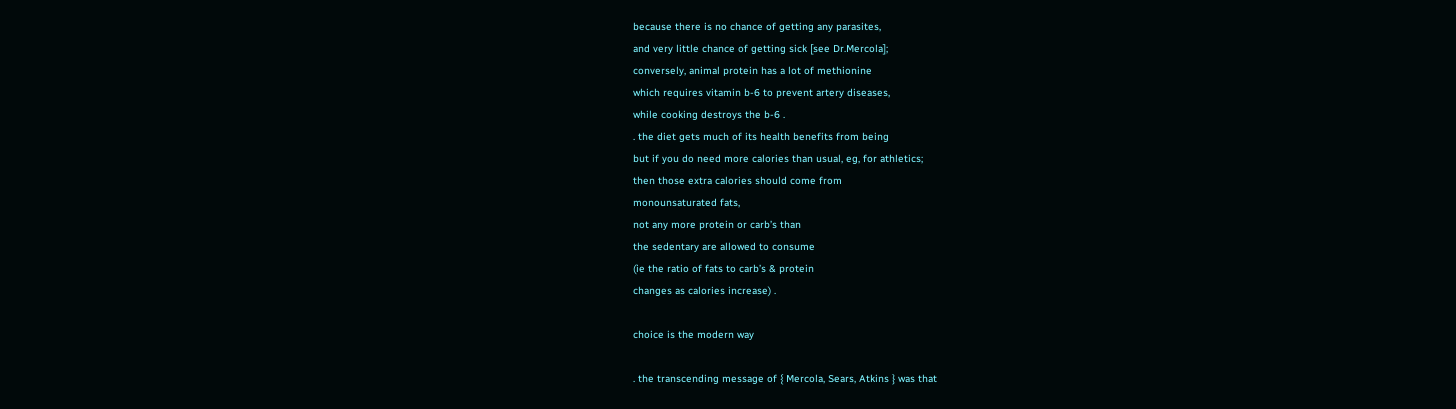because there is no chance of getting any parasites,
and very little chance of getting sick [see Dr.Mercola];
conversely, animal protein has a lot of methionine
which requires vitamin b-6 to prevent artery diseases,
while cooking destroys the b-6 .
. the diet gets much of its health benefits from being
but if you do need more calories than usual, eg, for athletics;
then those extra calories should come from
monounsaturated fats,
not any more protein or carb’s than
the sedentary are allowed to consume
(ie the ratio of fats to carb’s & protein
changes as calories increase) .

choice is the modern way

. the transcending message of { Mercola, Sears, Atkins } was that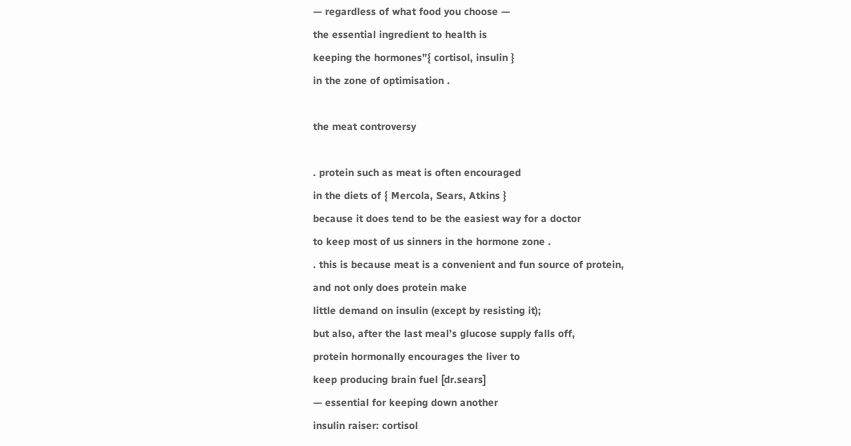— regardless of what food you choose —
the essential ingredient to health is
keeping the hormones”{ cortisol, insulin }
in the zone of optimisation .

the meat controversy

. protein such as meat is often encouraged
in the diets of { Mercola, Sears, Atkins }
because it does tend to be the easiest way for a doctor
to keep most of us sinners in the hormone zone .
. this is because meat is a convenient and fun source of protein,
and not only does protein make
little demand on insulin (except by resisting it);
but also, after the last meal’s glucose supply falls off,
protein hormonally encourages the liver to
keep producing brain fuel [dr.sears]
— essential for keeping down another
insulin raiser: cortisol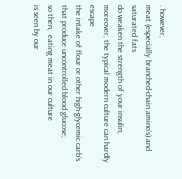. however,
meat (especially branched-chain amino’s) and saturated fats
do weaken the strength of your insulin;
moreover, the typical modern culture can hardly escape
the intake of flour or other high-glycemic carb’s
that produce uncontrolled blood glucose;
so then,  eating meat in our culture
is seen by our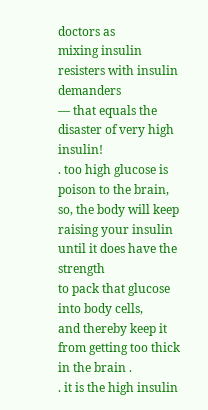doctors as
mixing insulin resisters with insulin demanders
— that equals the disaster of very high insulin!
. too high glucose is poison to the brain,
so, the body will keep raising your insulin
until it does have the strength
to pack that glucose into body cells,
and thereby keep it from getting too thick in the brain .
. it is the high insulin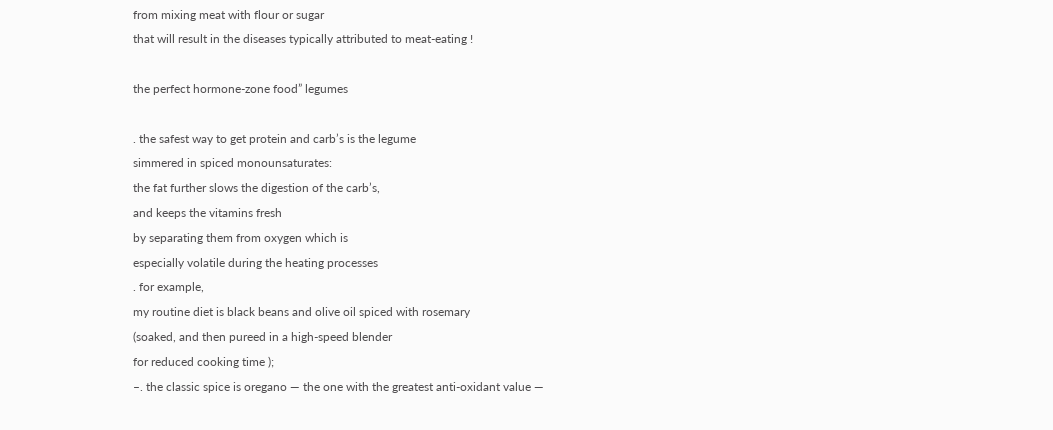from mixing meat with flour or sugar
that will result in the diseases typically attributed to meat-eating !

the perfect hormone-zone food” legumes

. the safest way to get protein and carb’s is the legume
simmered in spiced monounsaturates:
the fat further slows the digestion of the carb’s,
and keeps the vitamins fresh
by separating them from oxygen which is
especially volatile during the heating processes
. for example,
my routine diet is black beans and olive oil spiced with rosemary
(soaked, and then pureed in a high-speed blender
for reduced cooking time );
–. the classic spice is oregano — the one with the greatest anti-oxidant value —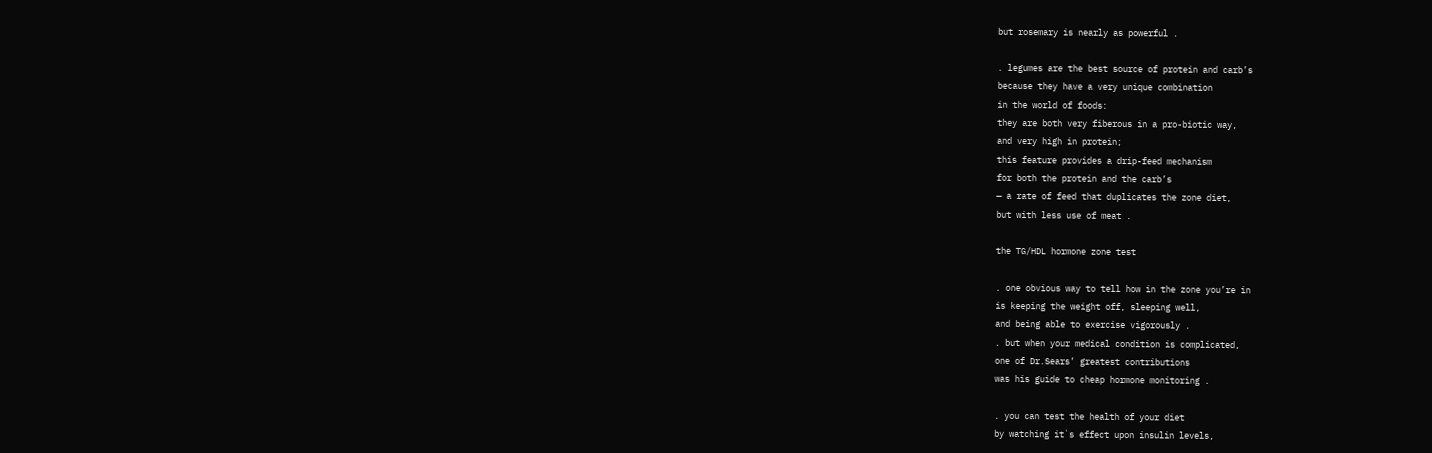but rosemary is nearly as powerful .

. legumes are the best source of protein and carb’s
because they have a very unique combination
in the world of foods:
they are both very fiberous in a pro-biotic way,
and very high in protein;
this feature provides a drip-feed mechanism
for both the protein and the carb’s
— a rate of feed that duplicates the zone diet,
but with less use of meat .

the TG/HDL hormone zone test

. one obvious way to tell how in the zone you’re in
is keeping the weight off, sleeping well,
and being able to exercise vigorously .
. but when your medical condition is complicated,
one of Dr.Sears’ greatest contributions
was his guide to cheap hormone monitoring .

. you can test the health of your diet
by watching it`s effect upon insulin levels,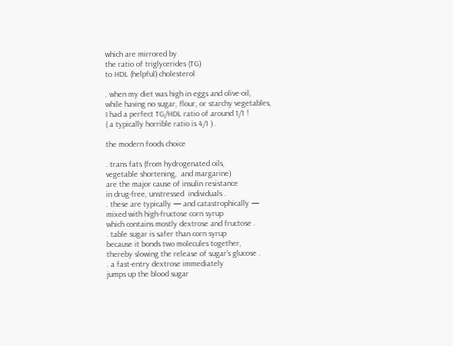which are mirrored by
the ratio of triglycerides (TG)
to HDL (helpful) cholesterol

. when my diet was high in eggs and olive-oil,
while having no sugar, flour, or starchy vegetables,
I had a perfect TG/HDL ratio of around 1/1 !
( a typically horrible ratio is 4/1 ) .

the modern foods choice

. trans fats (from hydrogenated oils,
vegetable shortening,  and margarine)
are the major cause of insulin resistance
in drug-free, unstressed  individuals .
. these are typically — and catastrophically —
mixed with high-fructose corn syrup
which contains mostly dextrose and fructose .
. table sugar is safer than corn syrup
because it bonds two molecules together,
thereby slowing the release of sugar’s glucose .
. a fast-entry dextrose immediately
jumps up the blood sugar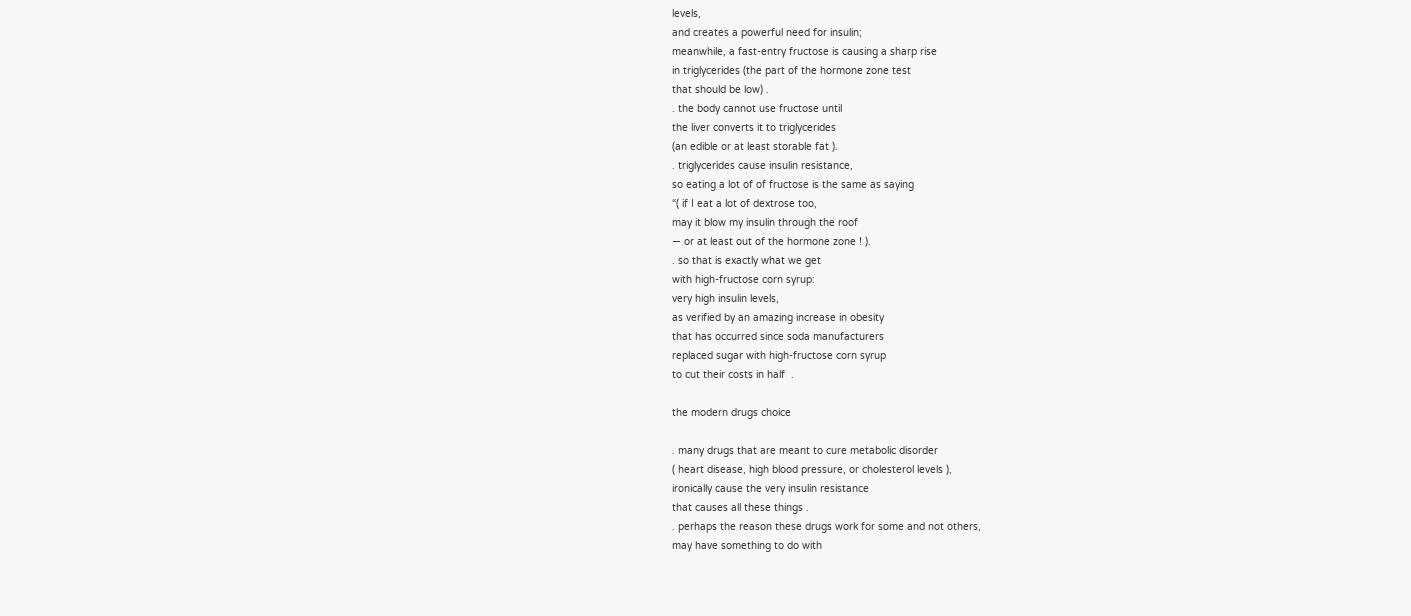levels,
and creates a powerful need for insulin;
meanwhile, a fast-entry fructose is causing a sharp rise
in triglycerides (the part of the hormone zone test
that should be low) .
. the body cannot use fructose until
the liver converts it to triglycerides
(an edible or at least storable fat ).
. triglycerides cause insulin resistance,
so eating a lot of of fructose is the same as saying
“( if I eat a lot of dextrose too,
may it blow my insulin through the roof
— or at least out of the hormone zone ! ).
. so that is exactly what we get
with high-fructose corn syrup:
very high insulin levels,
as verified by an amazing increase in obesity
that has occurred since soda manufacturers
replaced sugar with high-fructose corn syrup
to cut their costs in half  .

the modern drugs choice

. many drugs that are meant to cure metabolic disorder
( heart disease, high blood pressure, or cholesterol levels ),
ironically cause the very insulin resistance
that causes all these things .
. perhaps the reason these drugs work for some and not others,
may have something to do with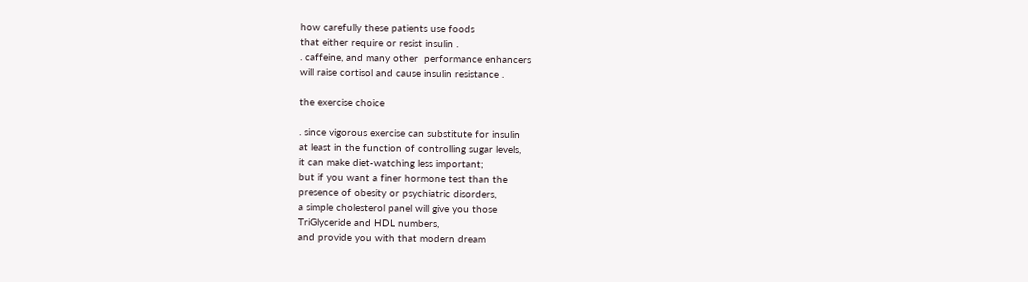how carefully these patients use foods
that either require or resist insulin .
. caffeine, and many other  performance enhancers
will raise cortisol and cause insulin resistance .

the exercise choice

. since vigorous exercise can substitute for insulin
at least in the function of controlling sugar levels,
it can make diet-watching less important;
but if you want a finer hormone test than the
presence of obesity or psychiatric disorders,
a simple cholesterol panel will give you those
TriGlyceride and HDL numbers,
and provide you with that modern dream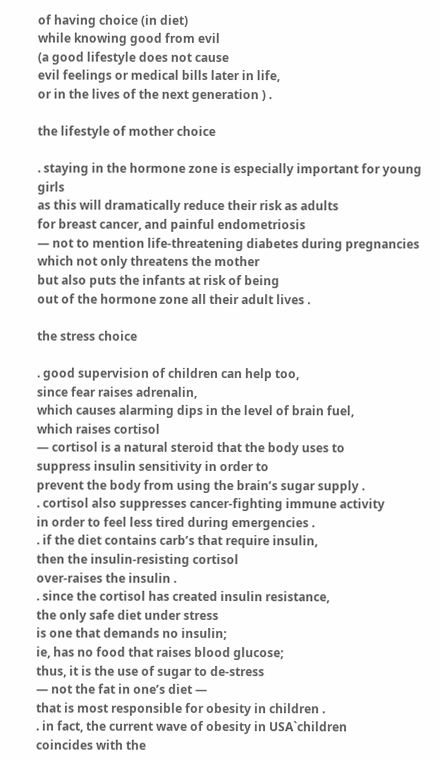of having choice (in diet)
while knowing good from evil
(a good lifestyle does not cause
evil feelings or medical bills later in life,
or in the lives of the next generation ) .

the lifestyle of mother choice

. staying in the hormone zone is especially important for young girls
as this will dramatically reduce their risk as adults
for breast cancer, and painful endometriosis
— not to mention life-threatening diabetes during pregnancies
which not only threatens the mother
but also puts the infants at risk of being
out of the hormone zone all their adult lives .

the stress choice

. good supervision of children can help too,
since fear raises adrenalin,
which causes alarming dips in the level of brain fuel,
which raises cortisol
— cortisol is a natural steroid that the body uses to
suppress insulin sensitivity in order to
prevent the body from using the brain’s sugar supply .
. cortisol also suppresses cancer-fighting immune activity
in order to feel less tired during emergencies .
. if the diet contains carb’s that require insulin,
then the insulin-resisting cortisol
over-raises the insulin .
. since the cortisol has created insulin resistance,
the only safe diet under stress
is one that demands no insulin;
ie, has no food that raises blood glucose;
thus, it is the use of sugar to de-stress
— not the fat in one’s diet —
that is most responsible for obesity in children .
. in fact, the current wave of obesity in USA`children
coincides with the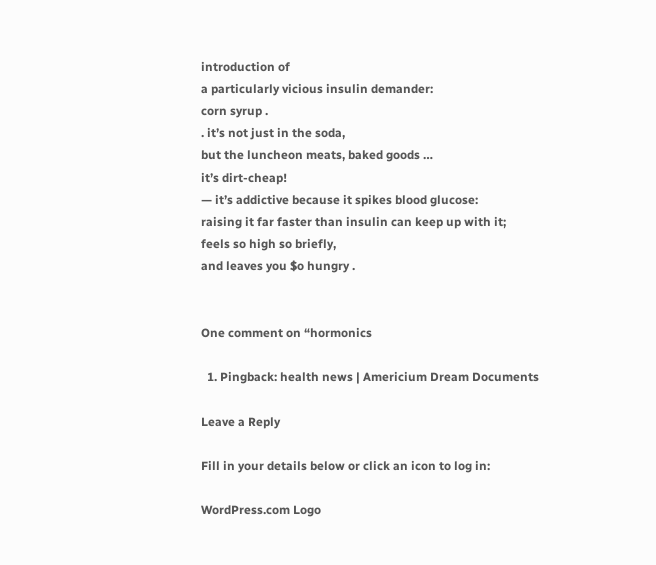introduction of
a particularly vicious insulin demander:
corn syrup .
. it’s not just in the soda,
but the luncheon meats, baked goods …
it’s dirt-cheap!
— it’s addictive because it spikes blood glucose:
raising it far faster than insulin can keep up with it;
feels so high so briefly,
and leaves you $o hungry .


One comment on “hormonics

  1. Pingback: health news | Americium Dream Documents

Leave a Reply

Fill in your details below or click an icon to log in:

WordPress.com Logo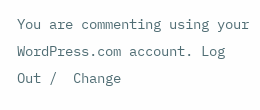You are commenting using your WordPress.com account. Log Out /  Change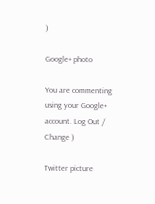)

Google+ photo

You are commenting using your Google+ account. Log Out /  Change )

Twitter picture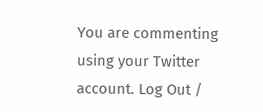You are commenting using your Twitter account. Log Out /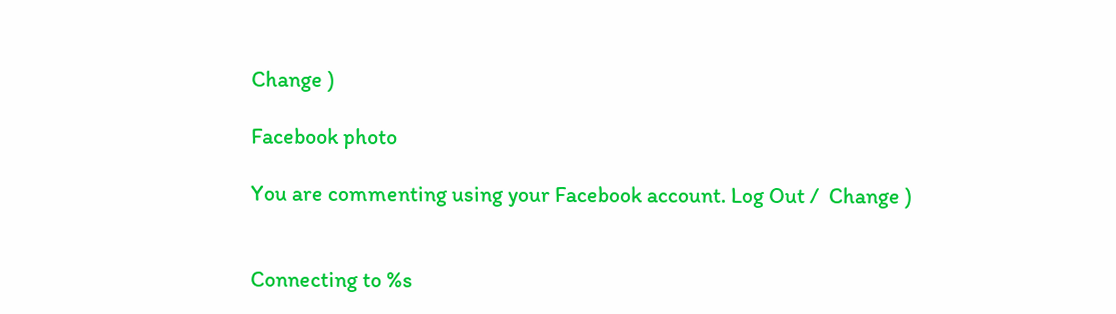Change )

Facebook photo

You are commenting using your Facebook account. Log Out /  Change )


Connecting to %s